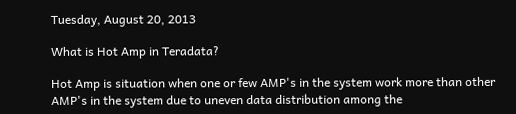Tuesday, August 20, 2013

What is Hot Amp in Teradata?

Hot Amp is situation when one or few AMP's in the system work more than other AMP's in the system due to uneven data distribution among the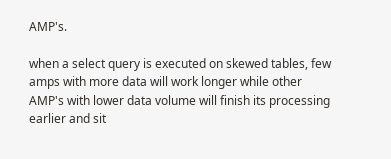AMP's.

when a select query is executed on skewed tables, few amps with more data will work longer while other AMP's with lower data volume will finish its processing earlier and sit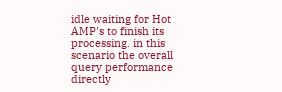idle waiting for Hot AMP's to finish its processing. in this scenario the overall query performance directly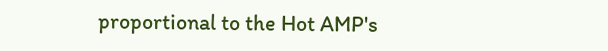proportional to the Hot AMP's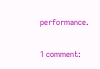performance.

1 comment: